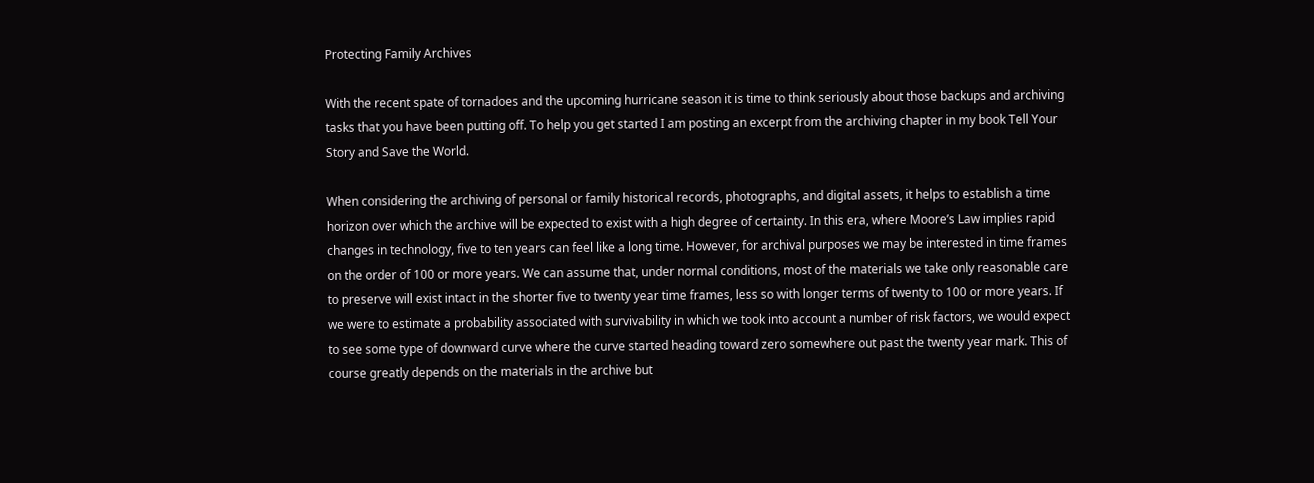Protecting Family Archives

With the recent spate of tornadoes and the upcoming hurricane season it is time to think seriously about those backups and archiving tasks that you have been putting off. To help you get started I am posting an excerpt from the archiving chapter in my book Tell Your Story and Save the World.

When considering the archiving of personal or family historical records, photographs, and digital assets, it helps to establish a time horizon over which the archive will be expected to exist with a high degree of certainty. In this era, where Moore’s Law implies rapid changes in technology, five to ten years can feel like a long time. However, for archival purposes we may be interested in time frames on the order of 100 or more years. We can assume that, under normal conditions, most of the materials we take only reasonable care to preserve will exist intact in the shorter five to twenty year time frames, less so with longer terms of twenty to 100 or more years. If we were to estimate a probability associated with survivability in which we took into account a number of risk factors, we would expect to see some type of downward curve where the curve started heading toward zero somewhere out past the twenty year mark. This of course greatly depends on the materials in the archive but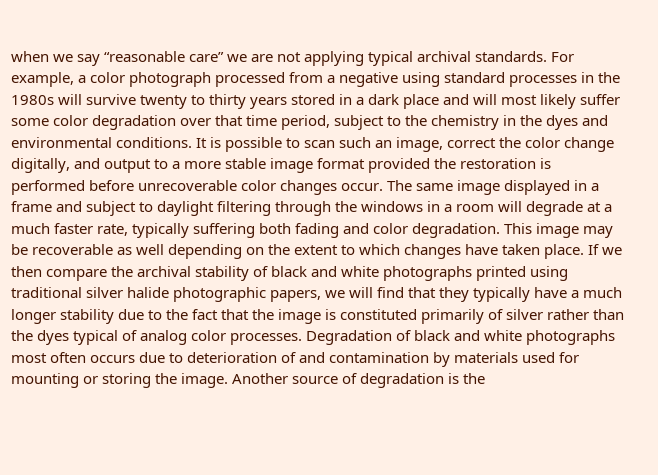when we say “reasonable care” we are not applying typical archival standards. For example, a color photograph processed from a negative using standard processes in the 1980s will survive twenty to thirty years stored in a dark place and will most likely suffer some color degradation over that time period, subject to the chemistry in the dyes and environmental conditions. It is possible to scan such an image, correct the color change digitally, and output to a more stable image format provided the restoration is performed before unrecoverable color changes occur. The same image displayed in a frame and subject to daylight filtering through the windows in a room will degrade at a much faster rate, typically suffering both fading and color degradation. This image may be recoverable as well depending on the extent to which changes have taken place. If we then compare the archival stability of black and white photographs printed using traditional silver halide photographic papers, we will find that they typically have a much longer stability due to the fact that the image is constituted primarily of silver rather than the dyes typical of analog color processes. Degradation of black and white photographs most often occurs due to deterioration of and contamination by materials used for mounting or storing the image. Another source of degradation is the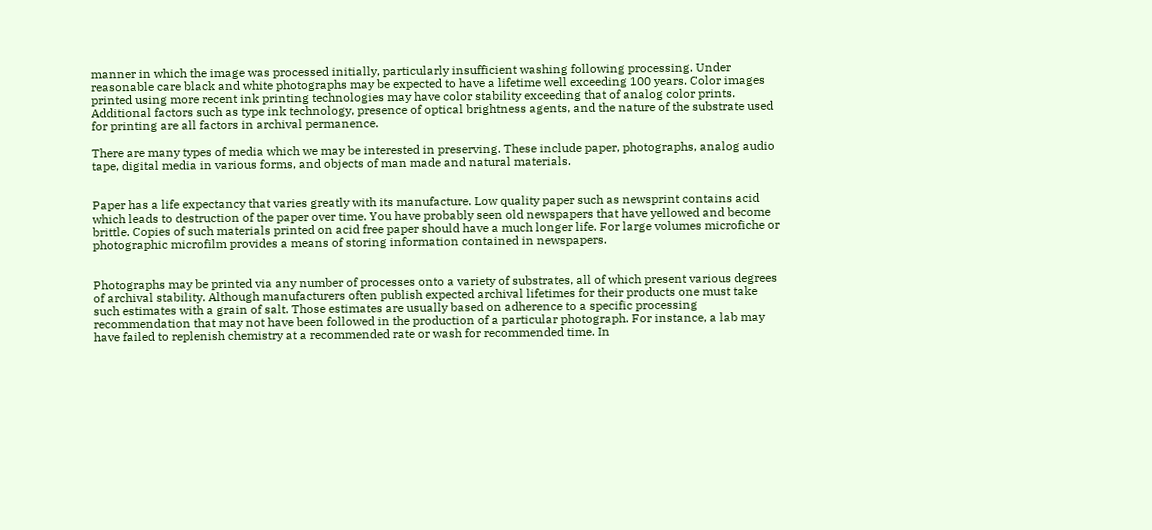manner in which the image was processed initially, particularly insufficient washing following processing. Under reasonable care black and white photographs may be expected to have a lifetime well exceeding 100 years. Color images printed using more recent ink printing technologies may have color stability exceeding that of analog color prints. Additional factors such as type ink technology, presence of optical brightness agents, and the nature of the substrate used for printing are all factors in archival permanence.

There are many types of media which we may be interested in preserving. These include paper, photographs, analog audio tape, digital media in various forms, and objects of man made and natural materials.


Paper has a life expectancy that varies greatly with its manufacture. Low quality paper such as newsprint contains acid which leads to destruction of the paper over time. You have probably seen old newspapers that have yellowed and become brittle. Copies of such materials printed on acid free paper should have a much longer life. For large volumes microfiche or photographic microfilm provides a means of storing information contained in newspapers.


Photographs may be printed via any number of processes onto a variety of substrates, all of which present various degrees of archival stability. Although manufacturers often publish expected archival lifetimes for their products one must take such estimates with a grain of salt. Those estimates are usually based on adherence to a specific processing recommendation that may not have been followed in the production of a particular photograph. For instance, a lab may have failed to replenish chemistry at a recommended rate or wash for recommended time. In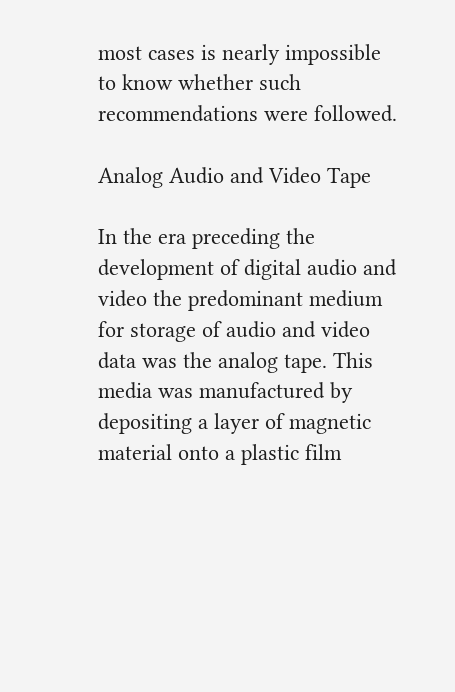most cases is nearly impossible to know whether such recommendations were followed.

Analog Audio and Video Tape

In the era preceding the development of digital audio and video the predominant medium for storage of audio and video data was the analog tape. This media was manufactured by depositing a layer of magnetic material onto a plastic film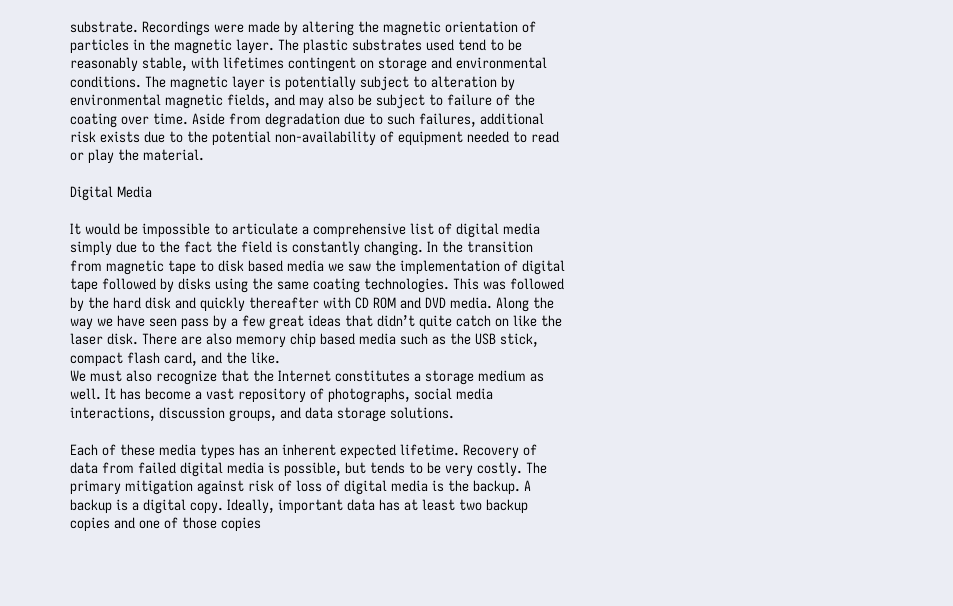substrate. Recordings were made by altering the magnetic orientation of particles in the magnetic layer. The plastic substrates used tend to be reasonably stable, with lifetimes contingent on storage and environmental conditions. The magnetic layer is potentially subject to alteration by environmental magnetic fields, and may also be subject to failure of the coating over time. Aside from degradation due to such failures, additional risk exists due to the potential non-availability of equipment needed to read or play the material.

Digital Media

It would be impossible to articulate a comprehensive list of digital media simply due to the fact the field is constantly changing. In the transition from magnetic tape to disk based media we saw the implementation of digital tape followed by disks using the same coating technologies. This was followed by the hard disk and quickly thereafter with CD ROM and DVD media. Along the way we have seen pass by a few great ideas that didn’t quite catch on like the laser disk. There are also memory chip based media such as the USB stick, compact flash card, and the like.
We must also recognize that the Internet constitutes a storage medium as well. It has become a vast repository of photographs, social media interactions, discussion groups, and data storage solutions.

Each of these media types has an inherent expected lifetime. Recovery of data from failed digital media is possible, but tends to be very costly. The primary mitigation against risk of loss of digital media is the backup. A backup is a digital copy. Ideally, important data has at least two backup copies and one of those copies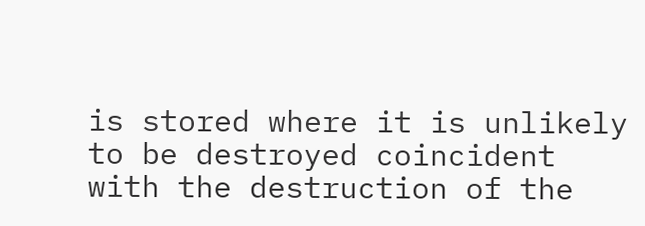is stored where it is unlikely to be destroyed coincident with the destruction of the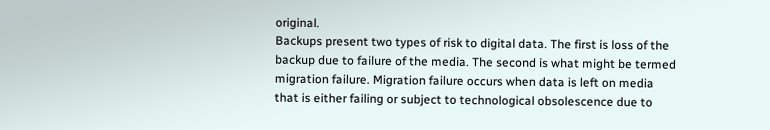original.
Backups present two types of risk to digital data. The first is loss of the backup due to failure of the media. The second is what might be termed migration failure. Migration failure occurs when data is left on media that is either failing or subject to technological obsolescence due to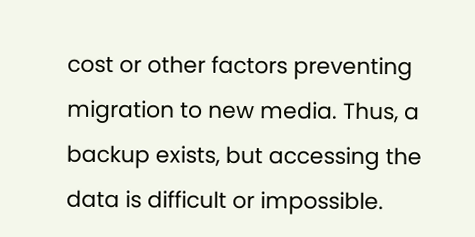cost or other factors preventing migration to new media. Thus, a backup exists, but accessing the data is difficult or impossible.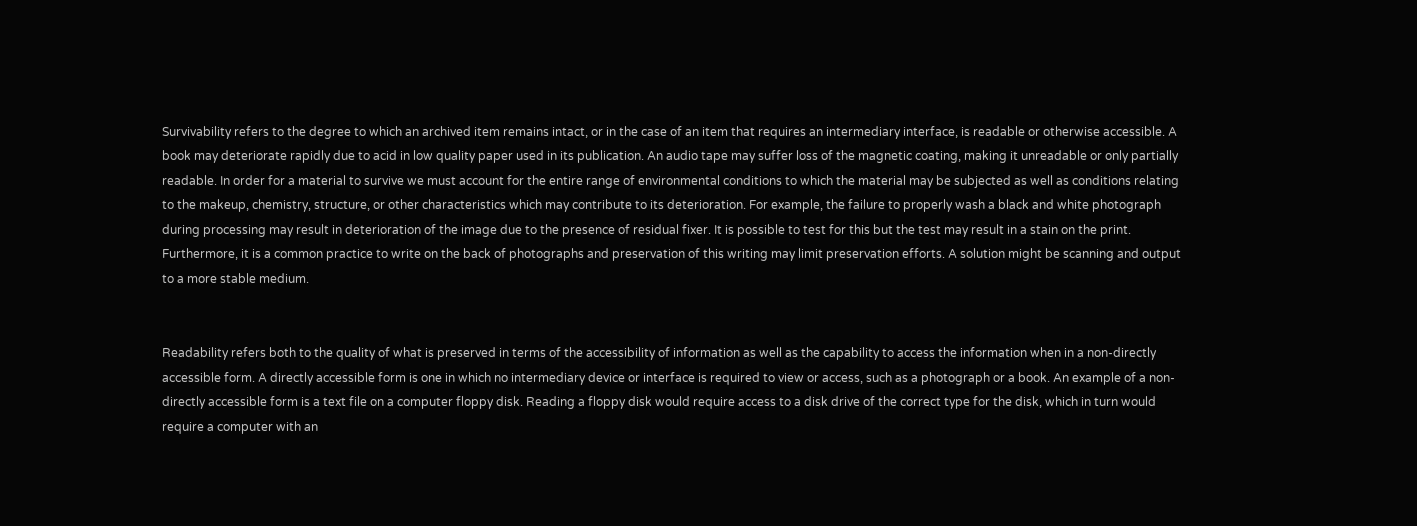Survivability refers to the degree to which an archived item remains intact, or in the case of an item that requires an intermediary interface, is readable or otherwise accessible. A book may deteriorate rapidly due to acid in low quality paper used in its publication. An audio tape may suffer loss of the magnetic coating, making it unreadable or only partially readable. In order for a material to survive we must account for the entire range of environmental conditions to which the material may be subjected as well as conditions relating to the makeup, chemistry, structure, or other characteristics which may contribute to its deterioration. For example, the failure to properly wash a black and white photograph during processing may result in deterioration of the image due to the presence of residual fixer. It is possible to test for this but the test may result in a stain on the print. Furthermore, it is a common practice to write on the back of photographs and preservation of this writing may limit preservation efforts. A solution might be scanning and output to a more stable medium.


Readability refers both to the quality of what is preserved in terms of the accessibility of information as well as the capability to access the information when in a non-directly accessible form. A directly accessible form is one in which no intermediary device or interface is required to view or access, such as a photograph or a book. An example of a non-directly accessible form is a text file on a computer floppy disk. Reading a floppy disk would require access to a disk drive of the correct type for the disk, which in turn would require a computer with an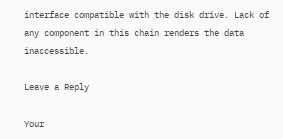interface compatible with the disk drive. Lack of any component in this chain renders the data inaccessible.

Leave a Reply

Your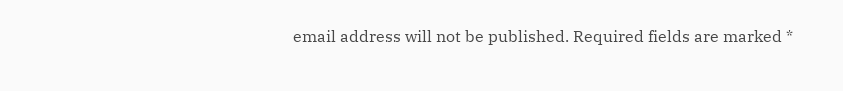email address will not be published. Required fields are marked *